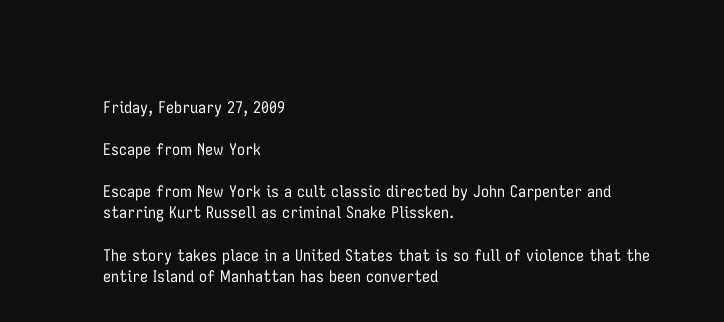Friday, February 27, 2009

Escape from New York

Escape from New York is a cult classic directed by John Carpenter and starring Kurt Russell as criminal Snake Plissken.

The story takes place in a United States that is so full of violence that the entire Island of Manhattan has been converted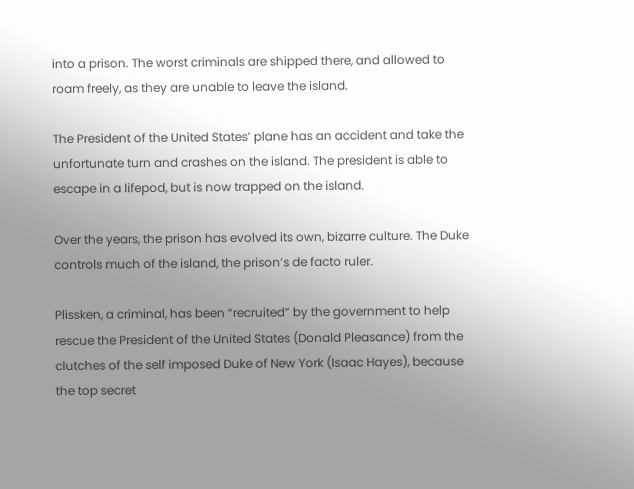into a prison. The worst criminals are shipped there, and allowed to roam freely, as they are unable to leave the island.

The President of the United States’ plane has an accident and take the unfortunate turn and crashes on the island. The president is able to escape in a lifepod, but is now trapped on the island.

Over the years, the prison has evolved its own, bizarre culture. The Duke controls much of the island, the prison’s de facto ruler.

Plissken, a criminal, has been “recruited” by the government to help rescue the President of the United States (Donald Pleasance) from the clutches of the self imposed Duke of New York (Isaac Hayes), because the top secret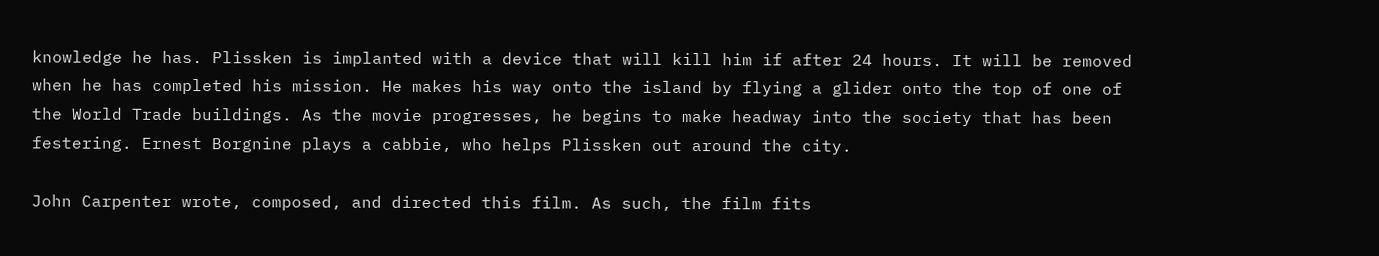knowledge he has. Plissken is implanted with a device that will kill him if after 24 hours. It will be removed when he has completed his mission. He makes his way onto the island by flying a glider onto the top of one of the World Trade buildings. As the movie progresses, he begins to make headway into the society that has been festering. Ernest Borgnine plays a cabbie, who helps Plissken out around the city.

John Carpenter wrote, composed, and directed this film. As such, the film fits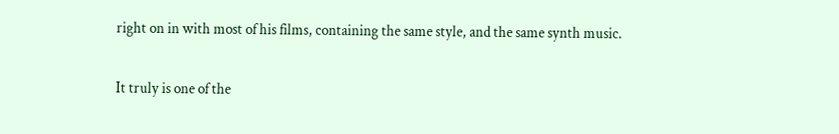right on in with most of his films, containing the same style, and the same synth music.

It truly is one of the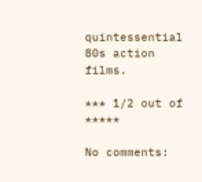quintessential 80s action films.

*** 1/2 out of *****

No comments: